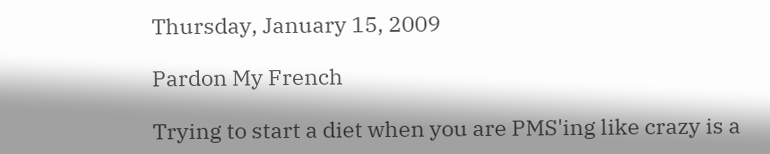Thursday, January 15, 2009

Pardon My French

Trying to start a diet when you are PMS'ing like crazy is a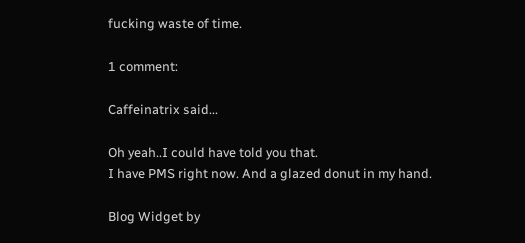fucking waste of time.

1 comment:

Caffeinatrix said...

Oh yeah..I could have told you that.
I have PMS right now. And a glazed donut in my hand.

Blog Widget by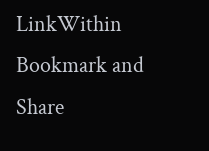LinkWithin Bookmark and Share